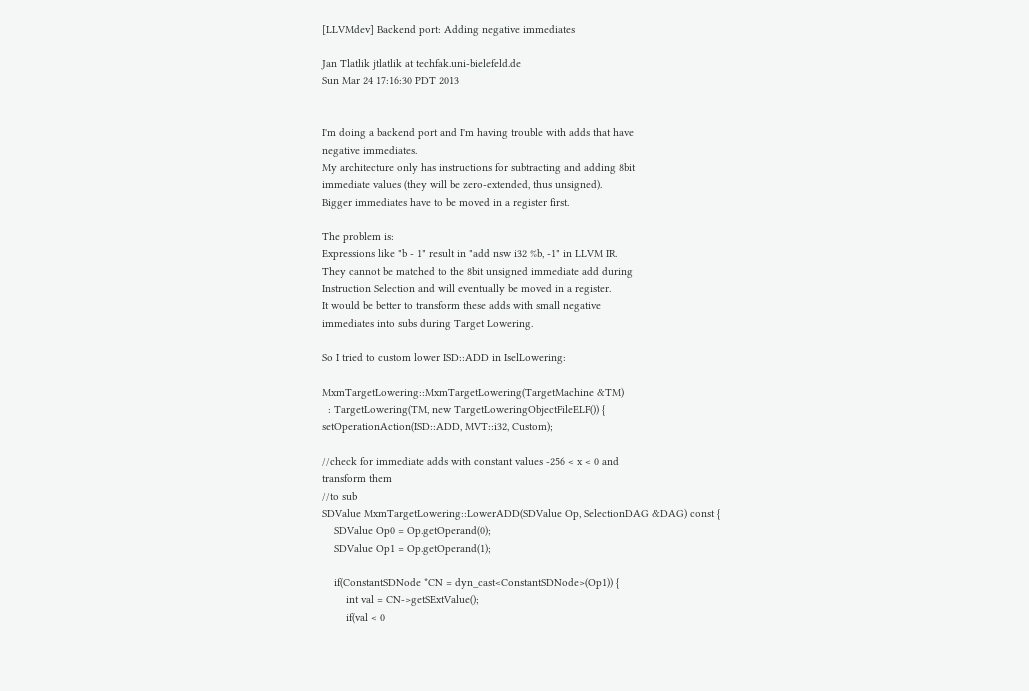[LLVMdev] Backend port: Adding negative immediates

Jan Tlatlik jtlatlik at techfak.uni-bielefeld.de
Sun Mar 24 17:16:30 PDT 2013


I'm doing a backend port and I'm having trouble with adds that have
negative immediates.
My architecture only has instructions for subtracting and adding 8bit
immediate values (they will be zero-extended, thus unsigned).
Bigger immediates have to be moved in a register first.

The problem is:
Expressions like "b - 1" result in "add nsw i32 %b, -1" in LLVM IR.
They cannot be matched to the 8bit unsigned immediate add during
Instruction Selection and will eventually be moved in a register.
It would be better to transform these adds with small negative
immediates into subs during Target Lowering.

So I tried to custom lower ISD::ADD in IselLowering:

MxmTargetLowering::MxmTargetLowering(TargetMachine &TM)
  : TargetLowering(TM, new TargetLoweringObjectFileELF()) {
setOperationAction(ISD::ADD, MVT::i32, Custom);

//check for immediate adds with constant values -256 < x < 0 and
transform them
//to sub
SDValue MxmTargetLowering::LowerADD(SDValue Op, SelectionDAG &DAG) const {
    SDValue Op0 = Op.getOperand(0);
    SDValue Op1 = Op.getOperand(1);

    if(ConstantSDNode *CN = dyn_cast<ConstantSDNode>(Op1)) {
        int val = CN->getSExtValue();
        if(val < 0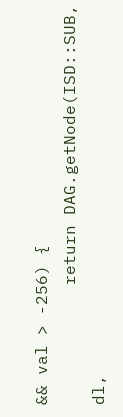&& val > -256) {
            return DAG.getNode(ISD::SUB, dl,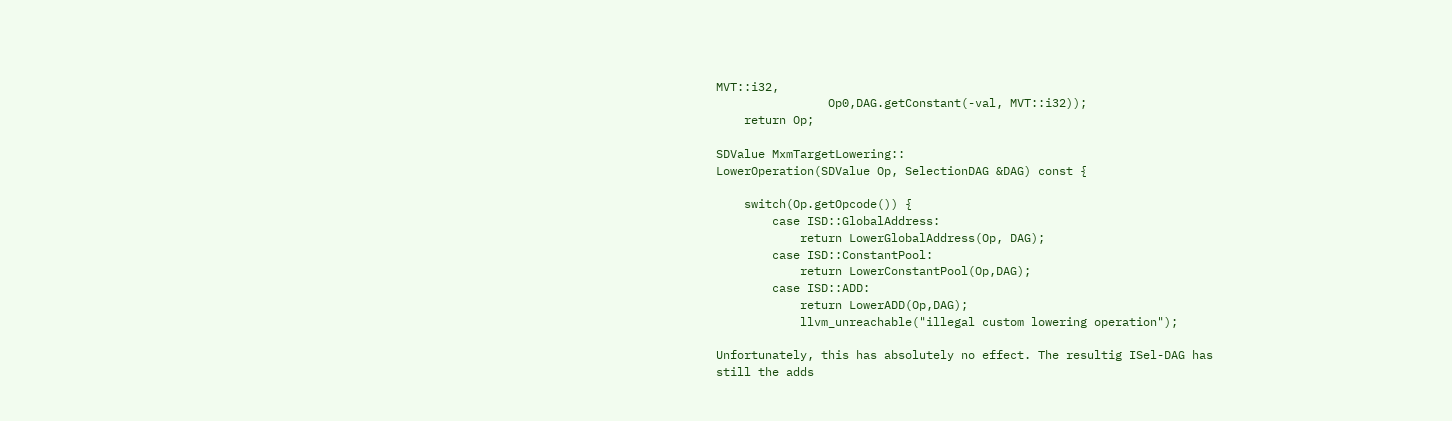MVT::i32,
                Op0,DAG.getConstant(-val, MVT::i32));
    return Op;

SDValue MxmTargetLowering::
LowerOperation(SDValue Op, SelectionDAG &DAG) const {

    switch(Op.getOpcode()) {
        case ISD::GlobalAddress:
            return LowerGlobalAddress(Op, DAG);
        case ISD::ConstantPool:
            return LowerConstantPool(Op,DAG);
        case ISD::ADD:
            return LowerADD(Op,DAG);
            llvm_unreachable("illegal custom lowering operation");

Unfortunately, this has absolutely no effect. The resultig ISel-DAG has
still the adds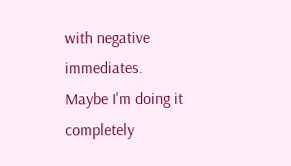with negative immediates.
Maybe I'm doing it completely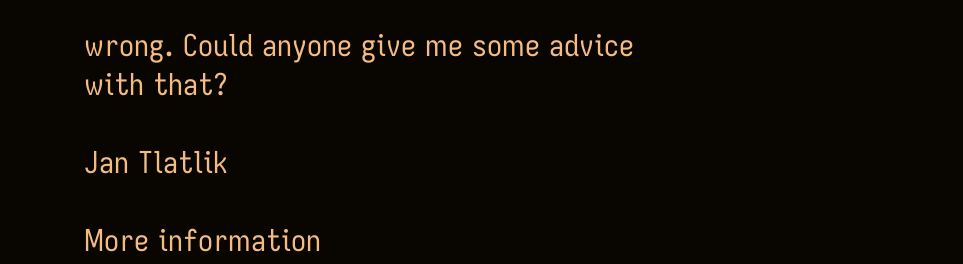wrong. Could anyone give me some advice
with that?

Jan Tlatlik

More information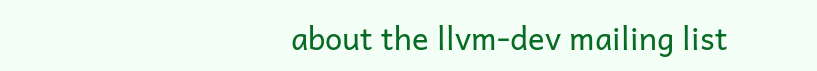about the llvm-dev mailing list